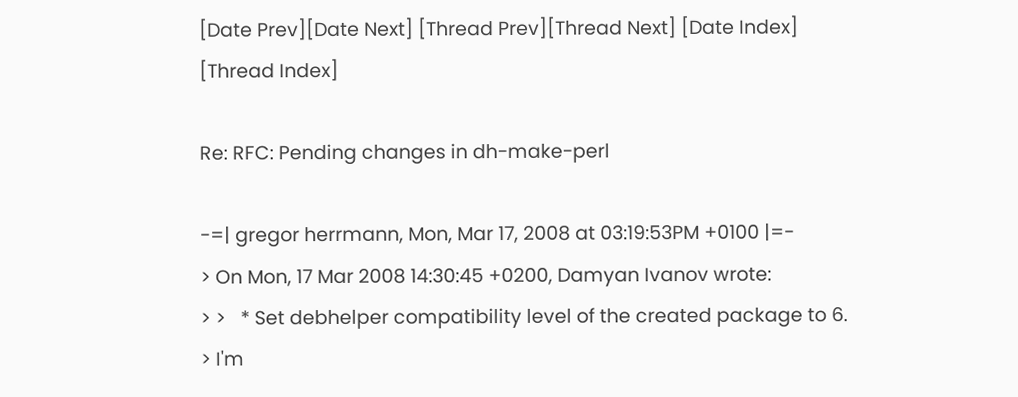[Date Prev][Date Next] [Thread Prev][Thread Next] [Date Index] [Thread Index]

Re: RFC: Pending changes in dh-make-perl

-=| gregor herrmann, Mon, Mar 17, 2008 at 03:19:53PM +0100 |=-
> On Mon, 17 Mar 2008 14:30:45 +0200, Damyan Ivanov wrote:
> >   * Set debhelper compatibility level of the created package to 6.
> I'm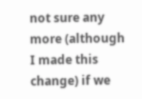not sure any more (although I made this change) if we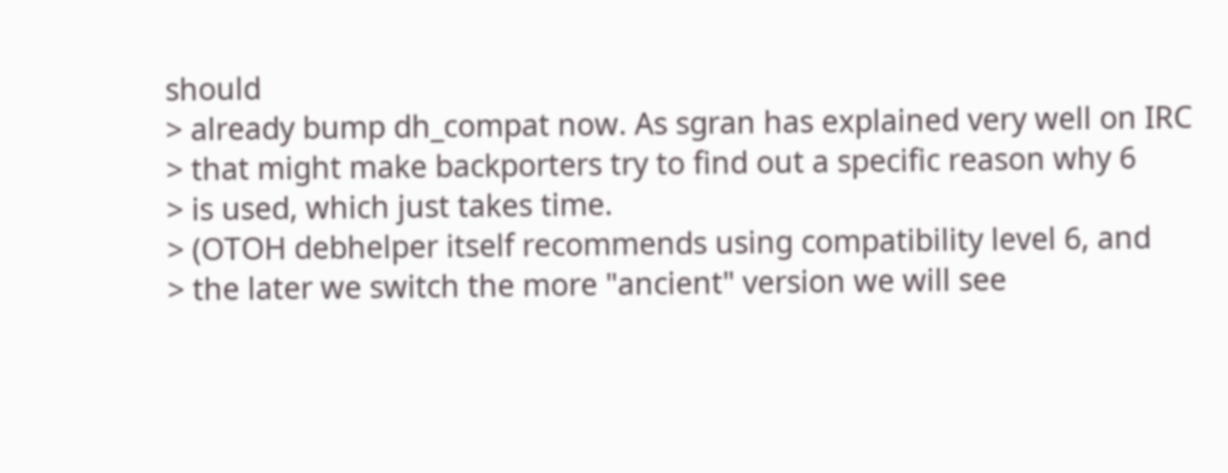should
> already bump dh_compat now. As sgran has explained very well on IRC
> that might make backporters try to find out a specific reason why 6
> is used, which just takes time.
> (OTOH debhelper itself recommends using compatibility level 6, and
> the later we switch the more "ancient" version we will see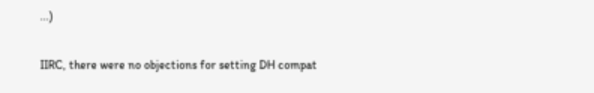...)

IIRC, there were no objections for setting DH compat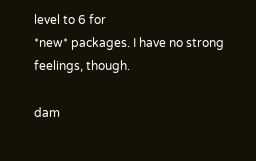level to 6 for
*new* packages. I have no strong feelings, though.

dam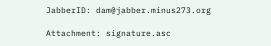JabberID: dam@jabber.minus273.org

Attachment: signature.asc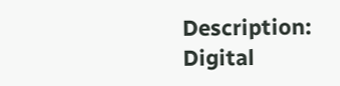Description: Digital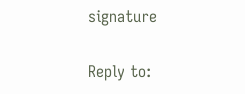signature

Reply to: